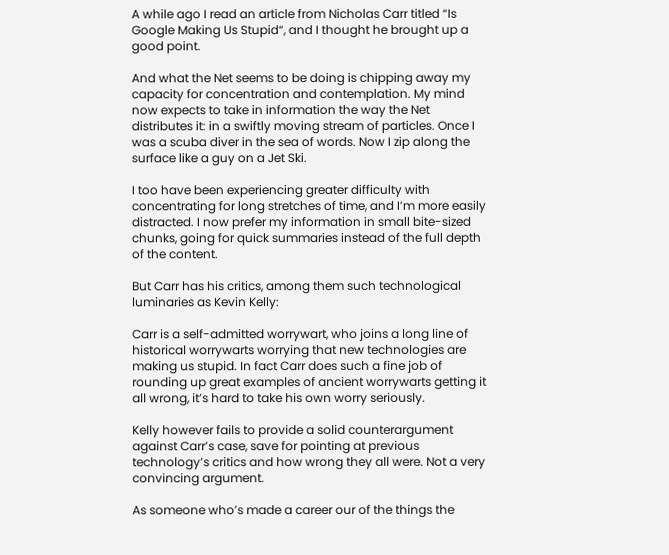A while ago I read an article from Nicholas Carr titled “Is Google Making Us Stupid“, and I thought he brought up a good point.

And what the Net seems to be doing is chipping away my capacity for concentration and contemplation. My mind now expects to take in information the way the Net distributes it: in a swiftly moving stream of particles. Once I was a scuba diver in the sea of words. Now I zip along the surface like a guy on a Jet Ski.

I too have been experiencing greater difficulty with concentrating for long stretches of time, and I’m more easily distracted. I now prefer my information in small bite-sized chunks, going for quick summaries instead of the full depth of the content.

But Carr has his critics, among them such technological luminaries as Kevin Kelly:

Carr is a self-admitted worrywart, who joins a long line of historical worrywarts worrying that new technologies are making us stupid. In fact Carr does such a fine job of rounding up great examples of ancient worrywarts getting it all wrong, it’s hard to take his own worry seriously.

Kelly however fails to provide a solid counterargument against Carr’s case, save for pointing at previous technology’s critics and how wrong they all were. Not a very convincing argument.

As someone who’s made a career our of the things the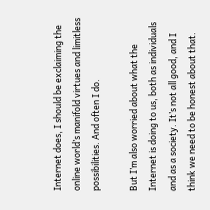Internet does, I should be exclaiming the online world’s manifold virtues and limitless possibilities. And often I do.

But I’m also worried about what the Internet is doing to us, both as individuals and as a society. It’s not all good, and I think we need to be honest about that.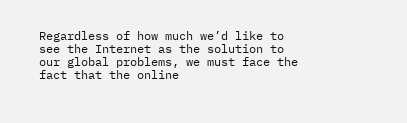Regardless of how much we’d like to see the Internet as the solution to our global problems, we must face the fact that the online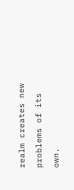realm creates new problems of its own.